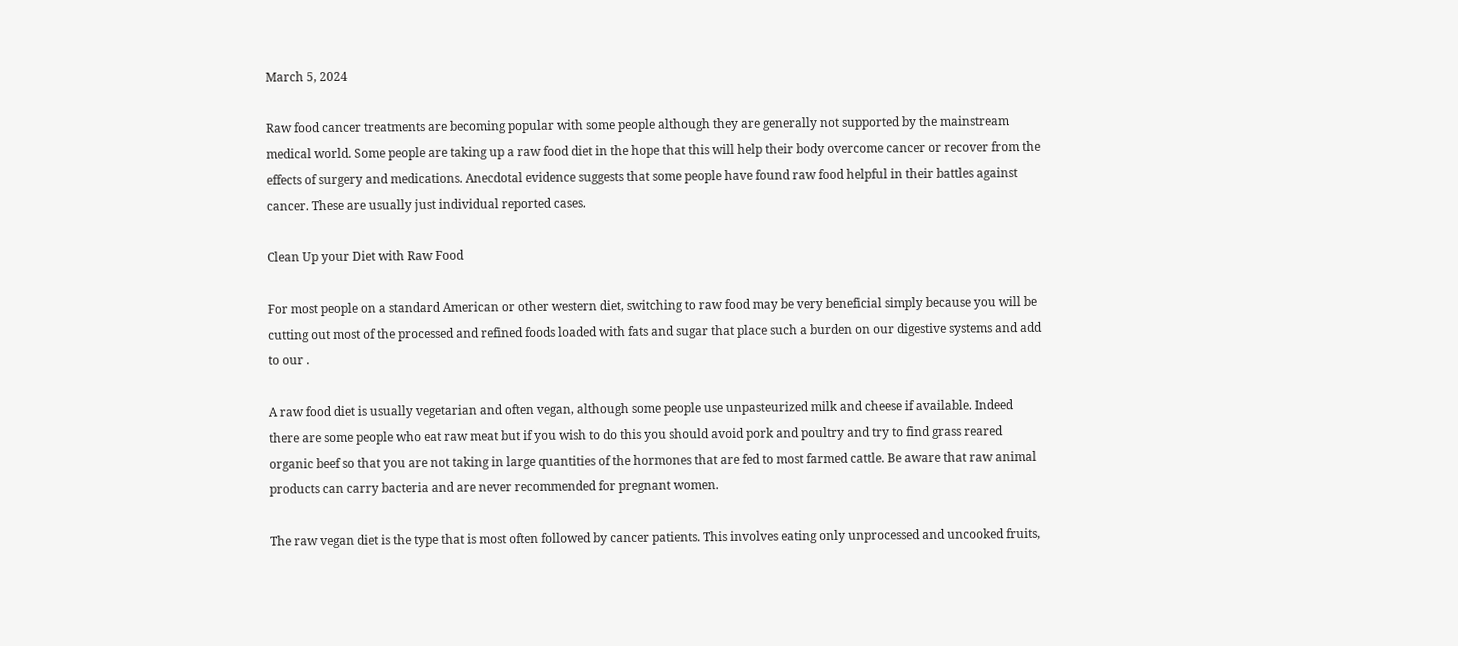March 5, 2024

Raw food cancer treatments are becoming popular with some people although they are generally not supported by the mainstream medical world. Some people are taking up a raw food diet in the hope that this will help their body overcome cancer or recover from the effects of surgery and medications. Anecdotal evidence suggests that some people have found raw food helpful in their battles against cancer. These are usually just individual reported cases.

Clean Up your Diet with Raw Food

For most people on a standard American or other western diet, switching to raw food may be very beneficial simply because you will be cutting out most of the processed and refined foods loaded with fats and sugar that place such a burden on our digestive systems and add to our .

A raw food diet is usually vegetarian and often vegan, although some people use unpasteurized milk and cheese if available. Indeed there are some people who eat raw meat but if you wish to do this you should avoid pork and poultry and try to find grass reared organic beef so that you are not taking in large quantities of the hormones that are fed to most farmed cattle. Be aware that raw animal products can carry bacteria and are never recommended for pregnant women.

The raw vegan diet is the type that is most often followed by cancer patients. This involves eating only unprocessed and uncooked fruits,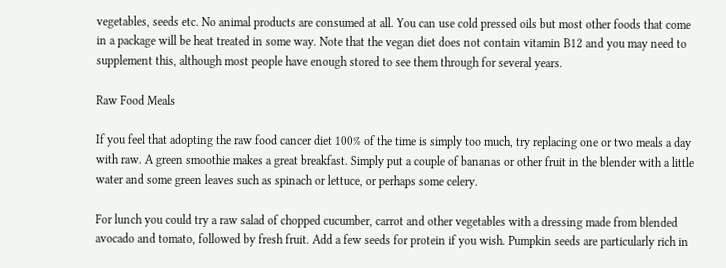vegetables, seeds etc. No animal products are consumed at all. You can use cold pressed oils but most other foods that come in a package will be heat treated in some way. Note that the vegan diet does not contain vitamin B12 and you may need to supplement this, although most people have enough stored to see them through for several years.

Raw Food Meals

If you feel that adopting the raw food cancer diet 100% of the time is simply too much, try replacing one or two meals a day with raw. A green smoothie makes a great breakfast. Simply put a couple of bananas or other fruit in the blender with a little water and some green leaves such as spinach or lettuce, or perhaps some celery.

For lunch you could try a raw salad of chopped cucumber, carrot and other vegetables with a dressing made from blended avocado and tomato, followed by fresh fruit. Add a few seeds for protein if you wish. Pumpkin seeds are particularly rich in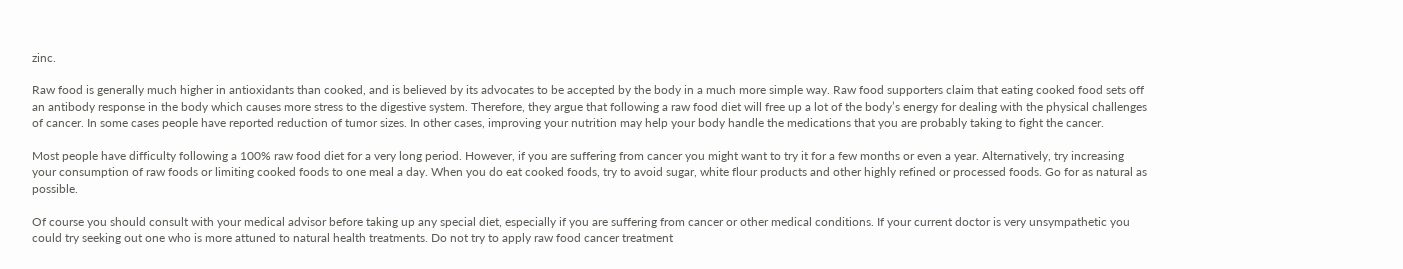zinc.

Raw food is generally much higher in antioxidants than cooked, and is believed by its advocates to be accepted by the body in a much more simple way. Raw food supporters claim that eating cooked food sets off an antibody response in the body which causes more stress to the digestive system. Therefore, they argue that following a raw food diet will free up a lot of the body’s energy for dealing with the physical challenges of cancer. In some cases people have reported reduction of tumor sizes. In other cases, improving your nutrition may help your body handle the medications that you are probably taking to fight the cancer.

Most people have difficulty following a 100% raw food diet for a very long period. However, if you are suffering from cancer you might want to try it for a few months or even a year. Alternatively, try increasing your consumption of raw foods or limiting cooked foods to one meal a day. When you do eat cooked foods, try to avoid sugar, white flour products and other highly refined or processed foods. Go for as natural as possible.

Of course you should consult with your medical advisor before taking up any special diet, especially if you are suffering from cancer or other medical conditions. If your current doctor is very unsympathetic you could try seeking out one who is more attuned to natural health treatments. Do not try to apply raw food cancer treatment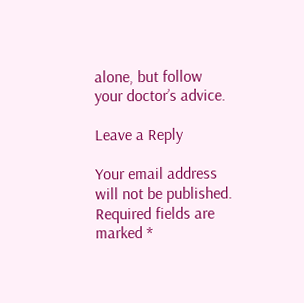alone, but follow your doctor’s advice.

Leave a Reply

Your email address will not be published. Required fields are marked *